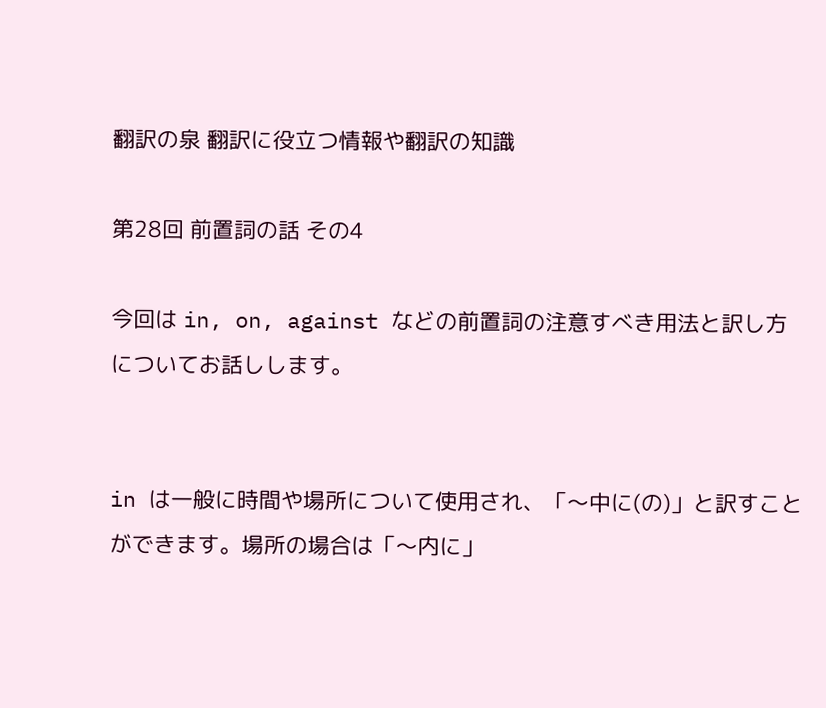翻訳の泉 翻訳に役立つ情報や翻訳の知識

第28回 前置詞の話 その4

今回は in, on, against などの前置詞の注意すべき用法と訳し方についてお話しします。


in は一般に時間や場所について使用され、「〜中に(の)」と訳すことができます。場所の場合は「〜内に」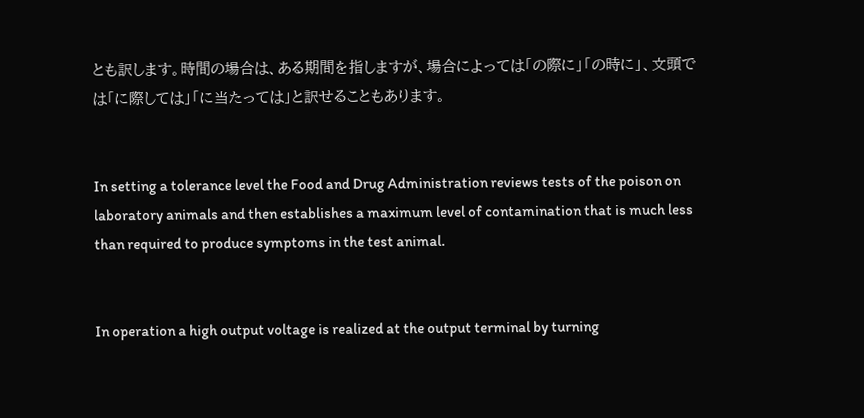とも訳します。時間の場合は、ある期間を指しますが、場合によっては「の際に」「の時に」、文頭では「に際しては」「に当たっては」と訳せることもあります。


In setting a tolerance level the Food and Drug Administration reviews tests of the poison on laboratory animals and then establishes a maximum level of contamination that is much less than required to produce symptoms in the test animal.


In operation a high output voltage is realized at the output terminal by turning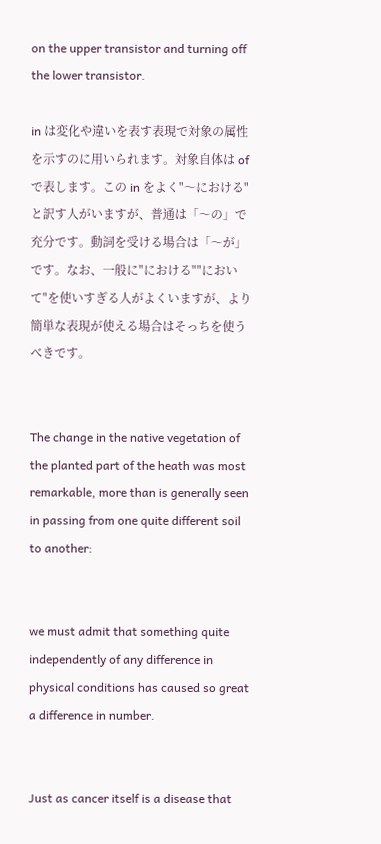on the upper transistor and turning off the lower transistor.

in は変化や違いを表す表現で対象の属性を示すのに用いられます。対象自体は of で表します。この in をよく"〜における"と訳す人がいますが、普通は「〜の」で充分です。動詞を受ける場合は「〜が」です。なお、一般に"における""において"を使いすぎる人がよくいますが、より簡単な表現が使える場合はそっちを使うべきです。


The change in the native vegetation of the planted part of the heath was most remarkable, more than is generally seen in passing from one quite different soil to another:


we must admit that something quite independently of any difference in physical conditions has caused so great a difference in number.


Just as cancer itself is a disease that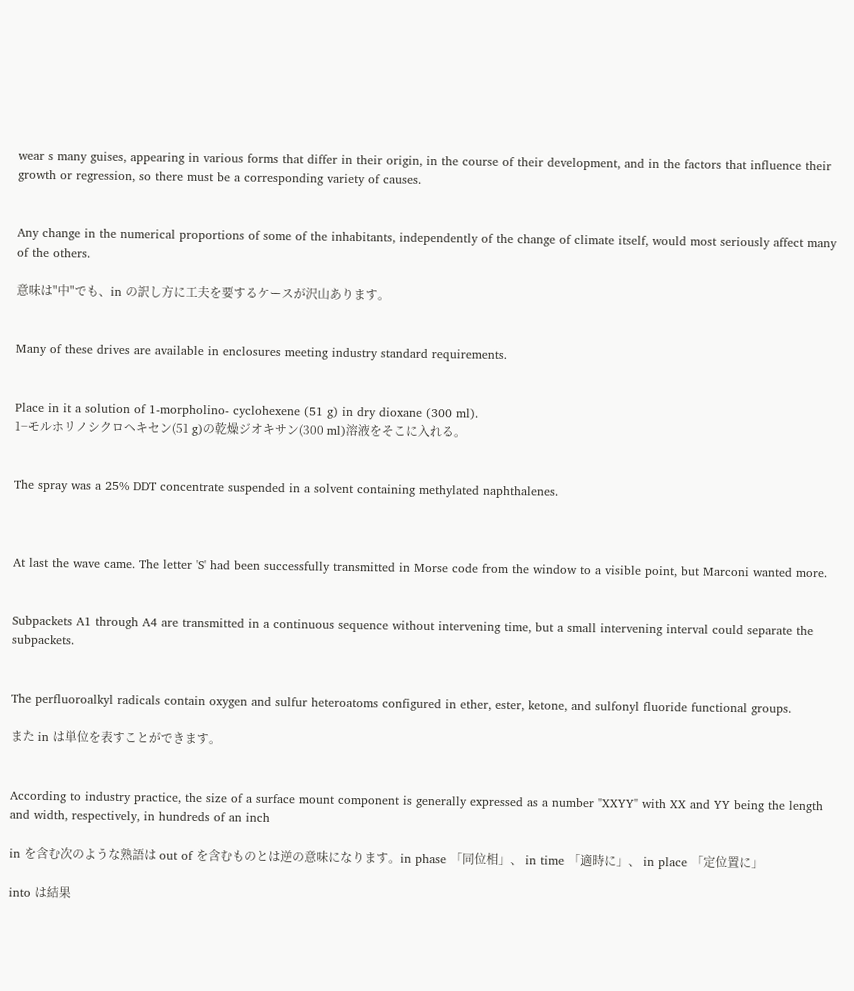wear s many guises, appearing in various forms that differ in their origin, in the course of their development, and in the factors that influence their growth or regression, so there must be a corresponding variety of causes.


Any change in the numerical proportions of some of the inhabitants, independently of the change of climate itself, would most seriously affect many of the others.

意味は"中"でも、in の訳し方に工夫を要するケースが沢山あります。


Many of these drives are available in enclosures meeting industry standard requirements.


Place in it a solution of 1-morpholino- cyclohexene (51 g) in dry dioxane (300 ml).
1−モルホリノシクロヘキセン(51 g)の乾燥ジオキサン(300 ml)溶液をそこに入れる。


The spray was a 25% DDT concentrate suspended in a solvent containing methylated naphthalenes.



At last the wave came. The letter 'S' had been successfully transmitted in Morse code from the window to a visible point, but Marconi wanted more.


Subpackets A1 through A4 are transmitted in a continuous sequence without intervening time, but a small intervening interval could separate the subpackets.


The perfluoroalkyl radicals contain oxygen and sulfur heteroatoms configured in ether, ester, ketone, and sulfonyl fluoride functional groups.

また in は単位を表すことができます。


According to industry practice, the size of a surface mount component is generally expressed as a number "XXYY" with XX and YY being the length and width, respectively, in hundreds of an inch

in を含む次のような熟語は out of を含むものとは逆の意味になります。in phase 「同位相」、 in time 「適時に」、 in place 「定位置に」

into は結果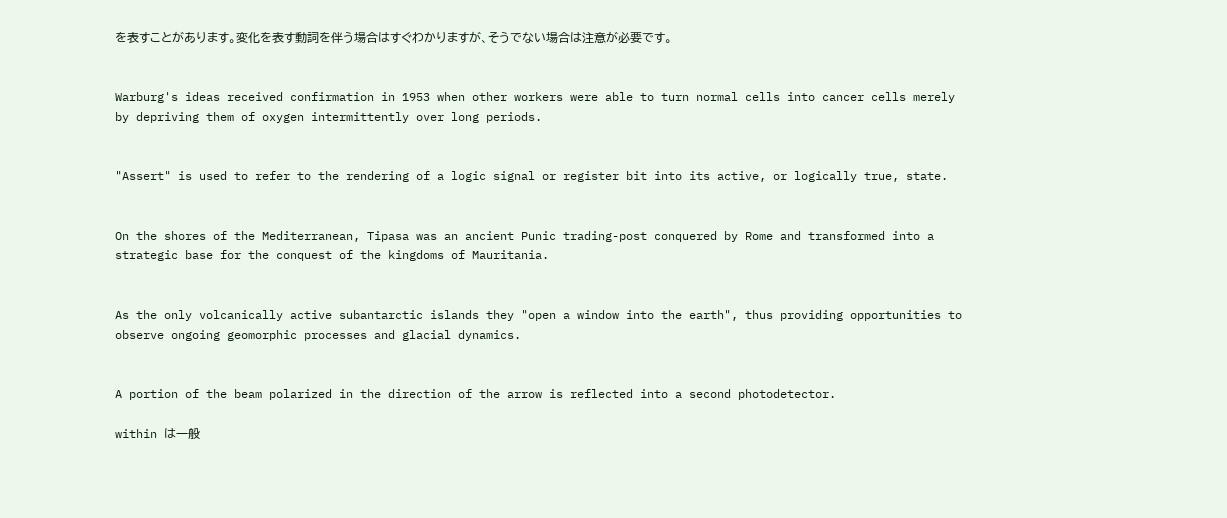を表すことがあります。変化を表す動詞を伴う場合はすぐわかりますが、そうでない場合は注意が必要です。


Warburg's ideas received confirmation in 1953 when other workers were able to turn normal cells into cancer cells merely by depriving them of oxygen intermittently over long periods.


"Assert" is used to refer to the rendering of a logic signal or register bit into its active, or logically true, state.


On the shores of the Mediterranean, Tipasa was an ancient Punic trading-post conquered by Rome and transformed into a strategic base for the conquest of the kingdoms of Mauritania.


As the only volcanically active subantarctic islands they "open a window into the earth", thus providing opportunities to observe ongoing geomorphic processes and glacial dynamics.


A portion of the beam polarized in the direction of the arrow is reflected into a second photodetector.

within は一般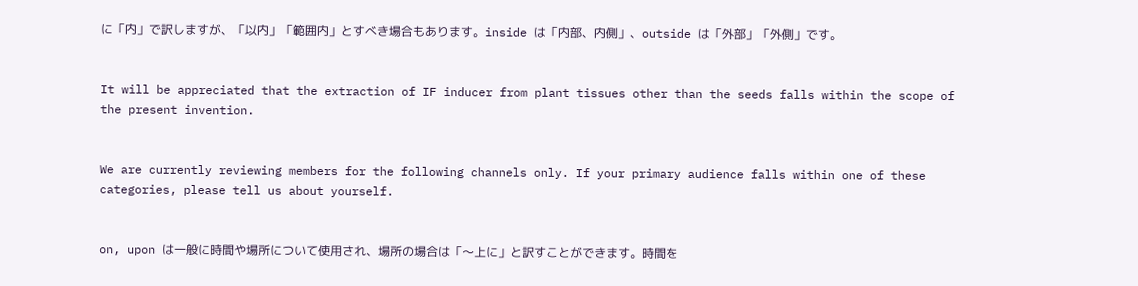に「内」で訳しますが、「以内」「範囲内」とすべき場合もあります。inside は「内部、内側」、outside は「外部」「外側」です。


It will be appreciated that the extraction of IF inducer from plant tissues other than the seeds falls within the scope of the present invention.


We are currently reviewing members for the following channels only. If your primary audience falls within one of these categories, please tell us about yourself.


on, upon は一般に時間や場所について使用され、場所の場合は「〜上に」と訳すことができます。時間を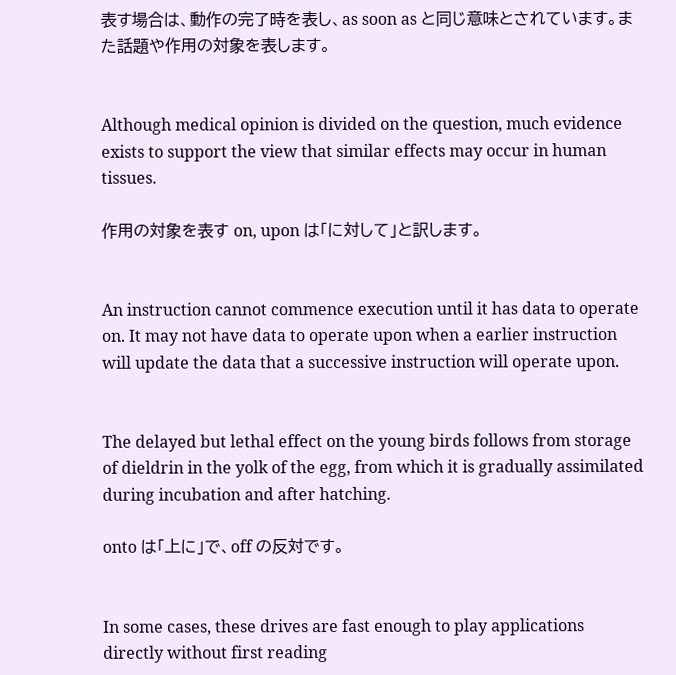表す場合は、動作の完了時を表し、as soon as と同じ意味とされています。また話題や作用の対象を表します。


Although medical opinion is divided on the question, much evidence exists to support the view that similar effects may occur in human tissues.

作用の対象を表す on, upon は「に対して」と訳します。


An instruction cannot commence execution until it has data to operate on. It may not have data to operate upon when a earlier instruction will update the data that a successive instruction will operate upon.


The delayed but lethal effect on the young birds follows from storage of dieldrin in the yolk of the egg, from which it is gradually assimilated during incubation and after hatching.

onto は「上に」で、off の反対です。


In some cases, these drives are fast enough to play applications directly without first reading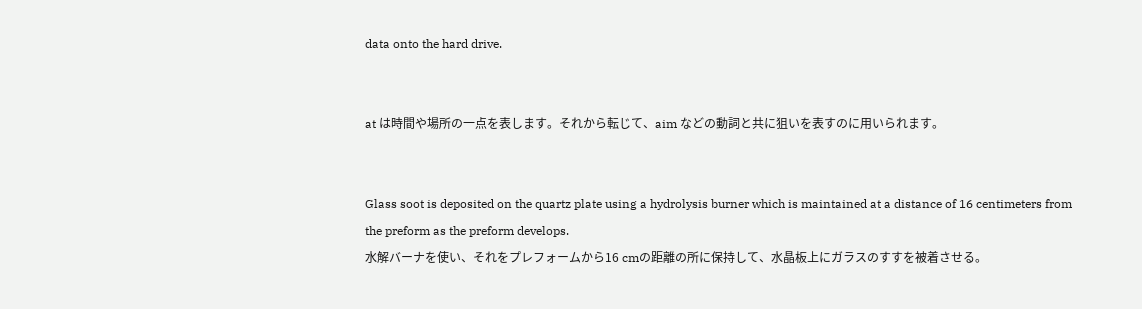data onto the hard drive.


at は時間や場所の一点を表します。それから転じて、aim などの動詞と共に狙いを表すのに用いられます。


Glass soot is deposited on the quartz plate using a hydrolysis burner which is maintained at a distance of 16 centimeters from the preform as the preform develops.
水解バーナを使い、それをプレフォームから16 cmの距離の所に保持して、水晶板上にガラスのすすを被着させる。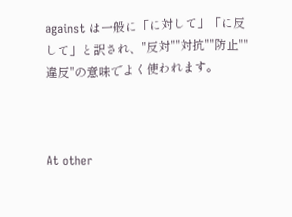against は一般に「に対して」「に反して」と訳され、"反対""対抗""防止""違反"の意味でよく使われます。



At other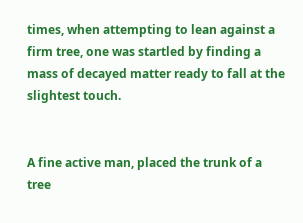times, when attempting to lean against a firm tree, one was startled by finding a mass of decayed matter ready to fall at the slightest touch.


A fine active man, placed the trunk of a tree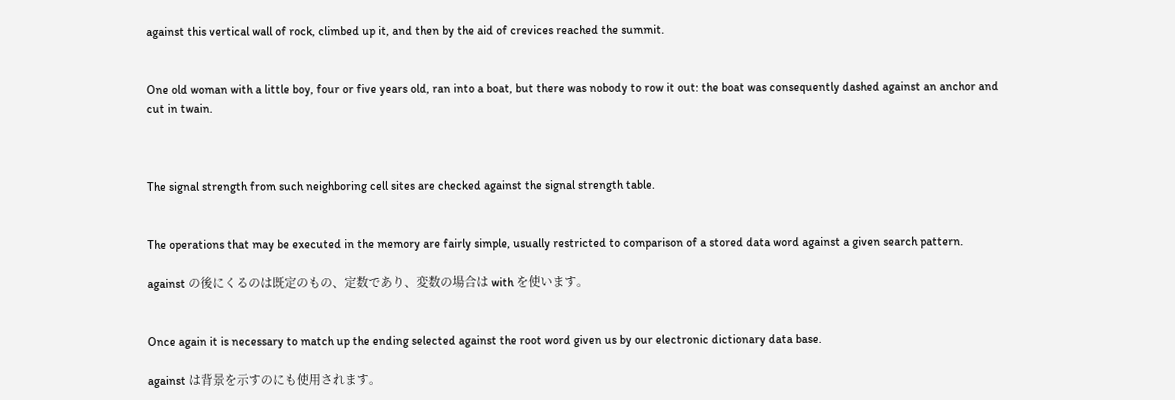against this vertical wall of rock, climbed up it, and then by the aid of crevices reached the summit.


One old woman with a little boy, four or five years old, ran into a boat, but there was nobody to row it out: the boat was consequently dashed against an anchor and cut in twain.



The signal strength from such neighboring cell sites are checked against the signal strength table.


The operations that may be executed in the memory are fairly simple, usually restricted to comparison of a stored data word against a given search pattern.

against の後にくるのは既定のもの、定数であり、変数の場合は with を使います。


Once again it is necessary to match up the ending selected against the root word given us by our electronic dictionary data base.

against は背景を示すのにも使用されます。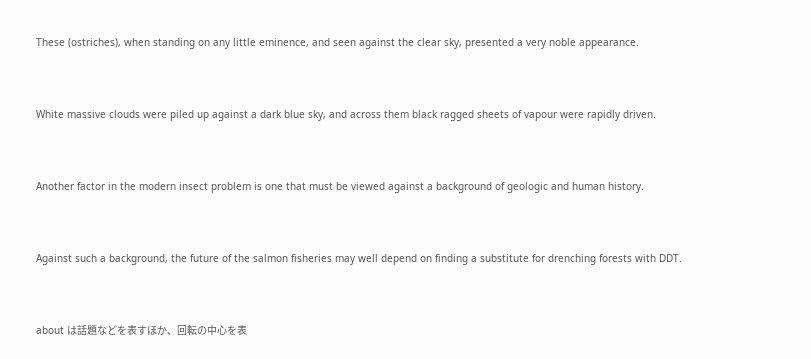These (ostriches), when standing on any little eminence, and seen against the clear sky, presented a very noble appearance.


White massive clouds were piled up against a dark blue sky, and across them black ragged sheets of vapour were rapidly driven.


Another factor in the modern insect problem is one that must be viewed against a background of geologic and human history.


Against such a background, the future of the salmon fisheries may well depend on finding a substitute for drenching forests with DDT.


about は話題などを表すほか、回転の中心を表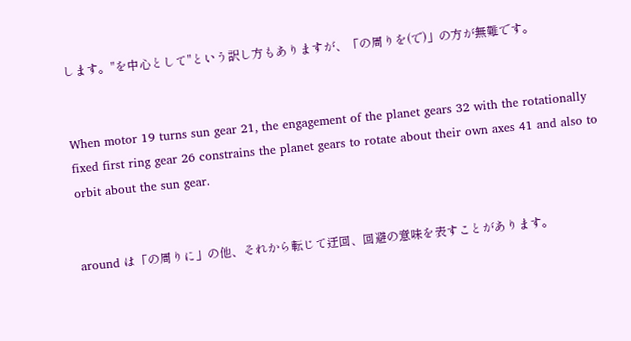します。"を中心として"という訳し方もありますが、「の周りを(で)」の方が無難です。


When motor 19 turns sun gear 21, the engagement of the planet gears 32 with the rotationally fixed first ring gear 26 constrains the planet gears to rotate about their own axes 41 and also to orbit about the sun gear.


around は「の周りに」の他、それから転じて迂回、回避の意味を表すことがあります。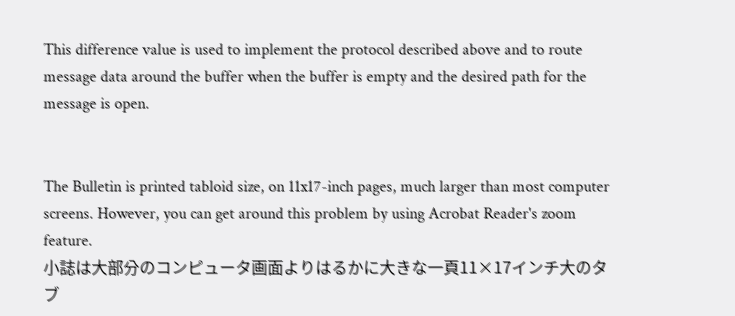This difference value is used to implement the protocol described above and to route message data around the buffer when the buffer is empty and the desired path for the message is open.


The Bulletin is printed tabloid size, on 11x17-inch pages, much larger than most computer screens. However, you can get around this problem by using Acrobat Reader's zoom feature.
小誌は大部分のコンピュータ画面よりはるかに大きな一頁11×17インチ大のタブ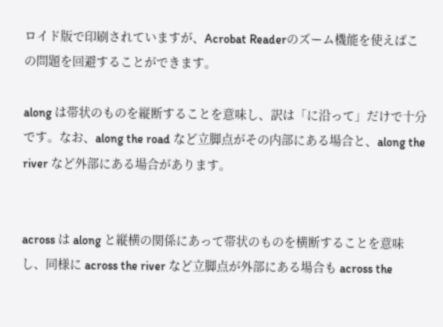ロイド版で印刷されていますが、Acrobat Readerのズーム機能を使えばこの問題を回避することができます。

along は帯状のものを縦断することを意味し、訳は「に沿って」だけで十分です。なお、along the road など立脚点がその内部にある場合と、along the river など外部にある場合があります。


across は along と縦横の関係にあって帯状のものを横断することを意味し、同様に across the river など立脚点が外部にある場合も across the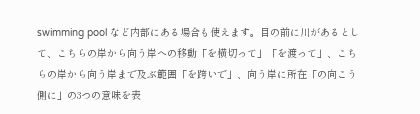swimming pool など内部にある場合も使えます。目の前に川があるとして、こちらの岸から向う岸への移動「を横切って」「を渡って」、こちらの岸から向う岸まで及ぶ範囲「を跨いで」、向う岸に所在「の向こう側に」の3つの意味を表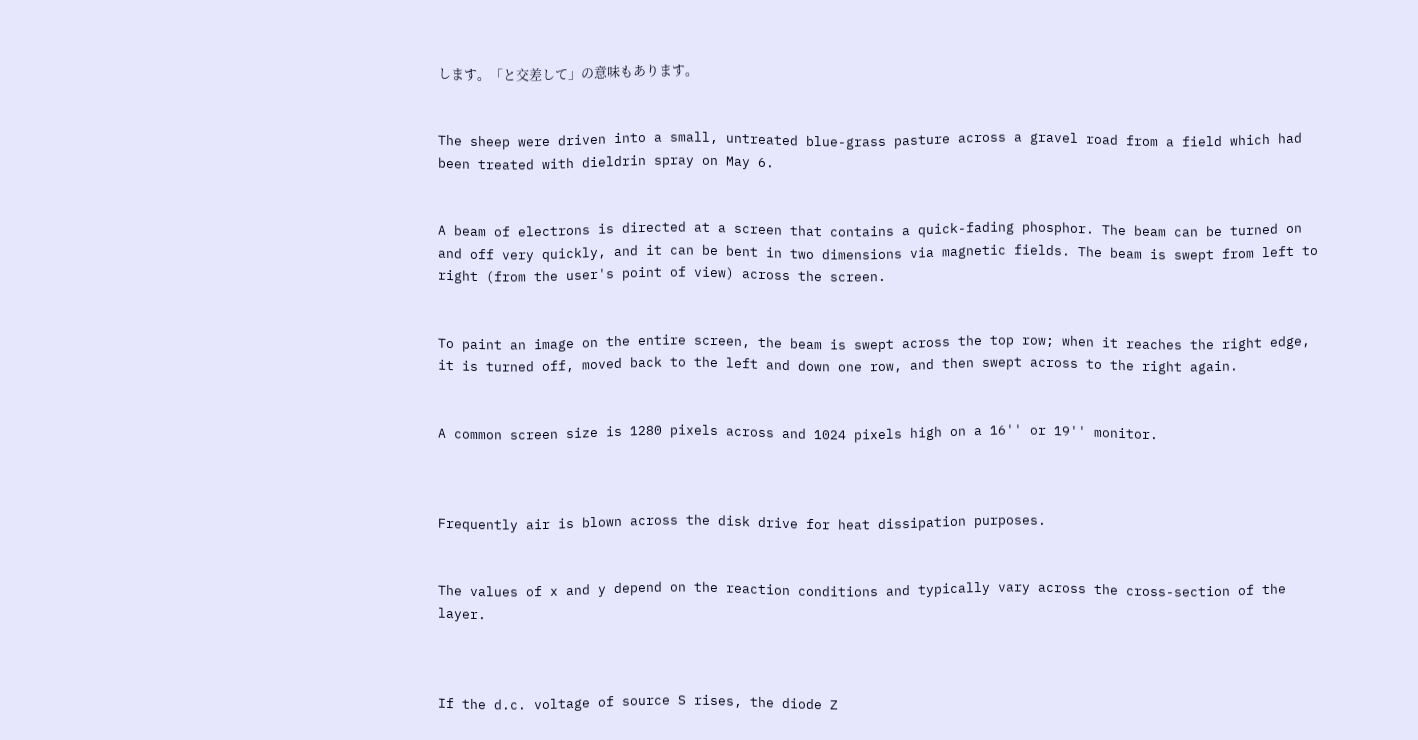します。「と交差して」の意味もあります。


The sheep were driven into a small, untreated blue-grass pasture across a gravel road from a field which had been treated with dieldrin spray on May 6.


A beam of electrons is directed at a screen that contains a quick-fading phosphor. The beam can be turned on and off very quickly, and it can be bent in two dimensions via magnetic fields. The beam is swept from left to right (from the user's point of view) across the screen.


To paint an image on the entire screen, the beam is swept across the top row; when it reaches the right edge, it is turned off, moved back to the left and down one row, and then swept across to the right again.


A common screen size is 1280 pixels across and 1024 pixels high on a 16'' or 19'' monitor.



Frequently air is blown across the disk drive for heat dissipation purposes.


The values of x and y depend on the reaction conditions and typically vary across the cross-section of the layer.



If the d.c. voltage of source S rises, the diode Z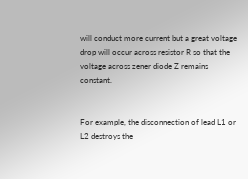will conduct more current but a great voltage drop will occur across resistor R so that the voltage across zener diode Z remains constant.


For example, the disconnection of lead L1 or L2 destroys the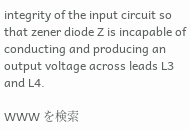integrity of the input circuit so that zener diode Z is incapable of conducting and producing an output voltage across leads L3 and L4.

WWW を検索